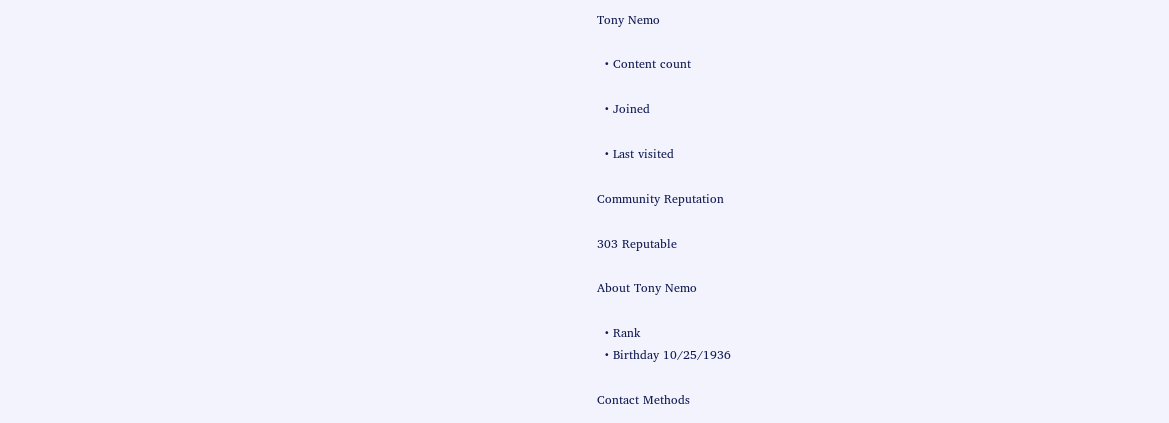Tony Nemo

  • Content count

  • Joined

  • Last visited

Community Reputation

303 Reputable

About Tony Nemo

  • Rank
  • Birthday 10/25/1936

Contact Methods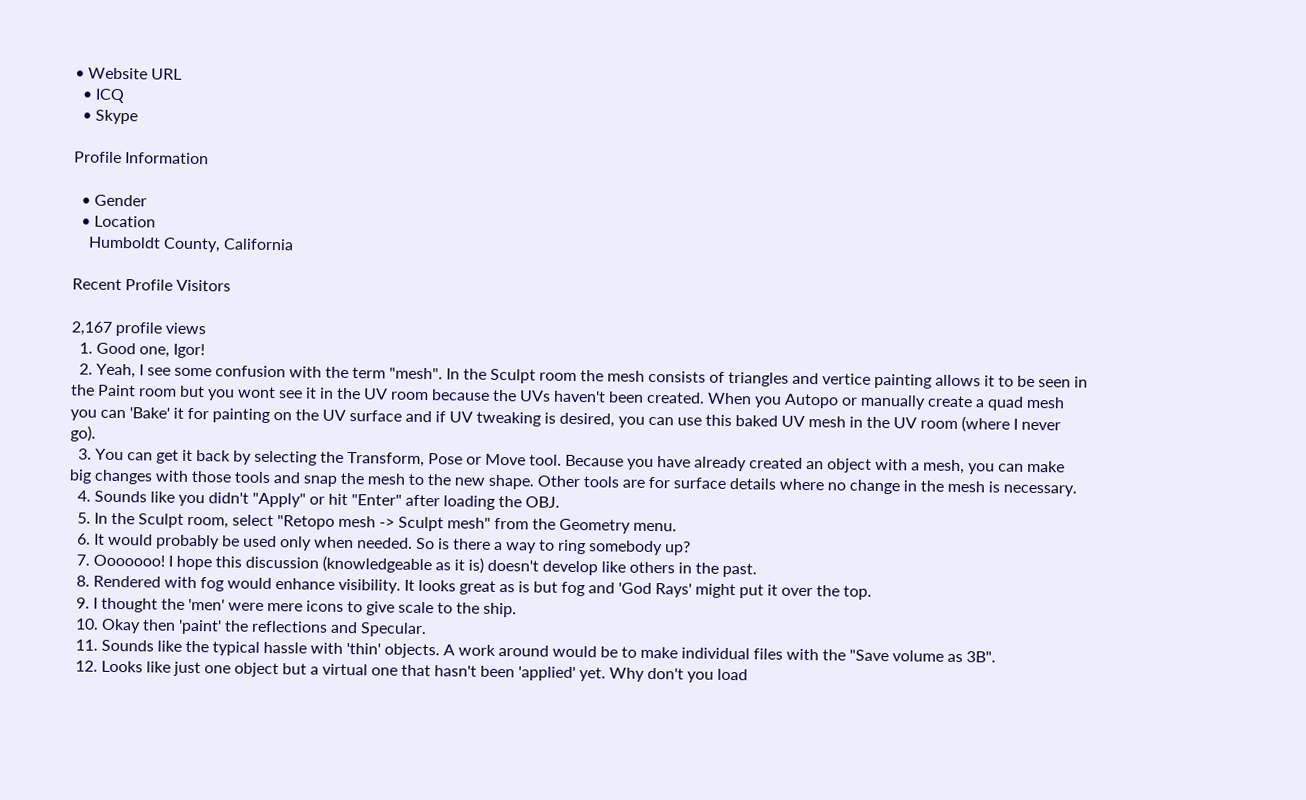• Website URL
  • ICQ
  • Skype

Profile Information

  • Gender
  • Location
    Humboldt County, California

Recent Profile Visitors

2,167 profile views
  1. Good one, Igor!
  2. Yeah, I see some confusion with the term "mesh". In the Sculpt room the mesh consists of triangles and vertice painting allows it to be seen in the Paint room but you wont see it in the UV room because the UVs haven't been created. When you Autopo or manually create a quad mesh you can 'Bake' it for painting on the UV surface and if UV tweaking is desired, you can use this baked UV mesh in the UV room (where I never go).
  3. You can get it back by selecting the Transform, Pose or Move tool. Because you have already created an object with a mesh, you can make big changes with those tools and snap the mesh to the new shape. Other tools are for surface details where no change in the mesh is necessary.
  4. Sounds like you didn't "Apply" or hit "Enter" after loading the OBJ.
  5. In the Sculpt room, select "Retopo mesh -> Sculpt mesh" from the Geometry menu.
  6. It would probably be used only when needed. So is there a way to ring somebody up?
  7. Ooooooo! I hope this discussion (knowledgeable as it is) doesn't develop like others in the past.
  8. Rendered with fog would enhance visibility. It looks great as is but fog and 'God Rays' might put it over the top.
  9. I thought the 'men' were mere icons to give scale to the ship.
  10. Okay then 'paint' the reflections and Specular.
  11. Sounds like the typical hassle with 'thin' objects. A work around would be to make individual files with the "Save volume as 3B".
  12. Looks like just one object but a virtual one that hasn't been 'applied' yet. Why don't you load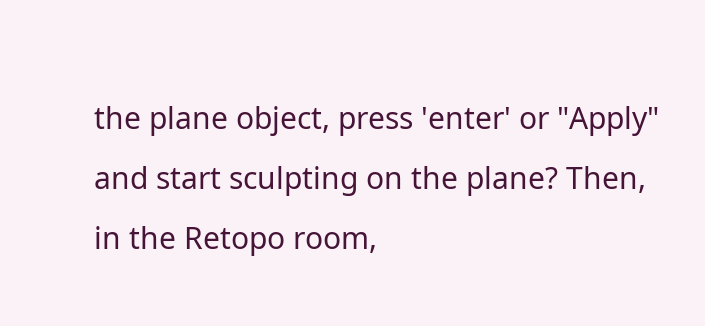the plane object, press 'enter' or "Apply" and start sculpting on the plane? Then, in the Retopo room,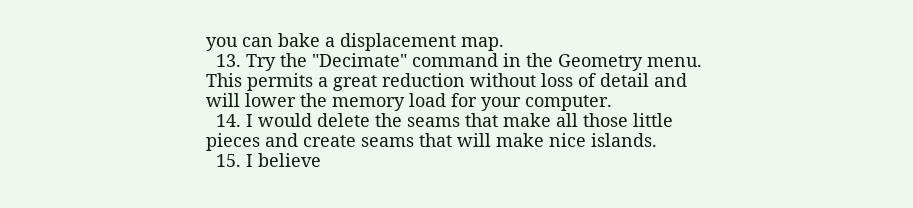you can bake a displacement map.
  13. Try the "Decimate" command in the Geometry menu. This permits a great reduction without loss of detail and will lower the memory load for your computer.
  14. I would delete the seams that make all those little pieces and create seams that will make nice islands.
  15. I believe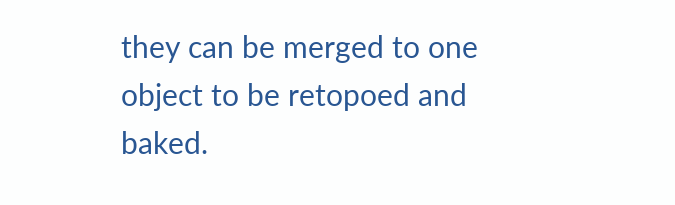they can be merged to one object to be retopoed and baked.